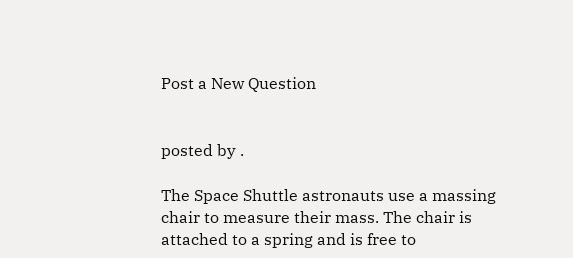Post a New Question


posted by .

The Space Shuttle astronauts use a massing chair to measure their mass. The chair is attached to a spring and is free to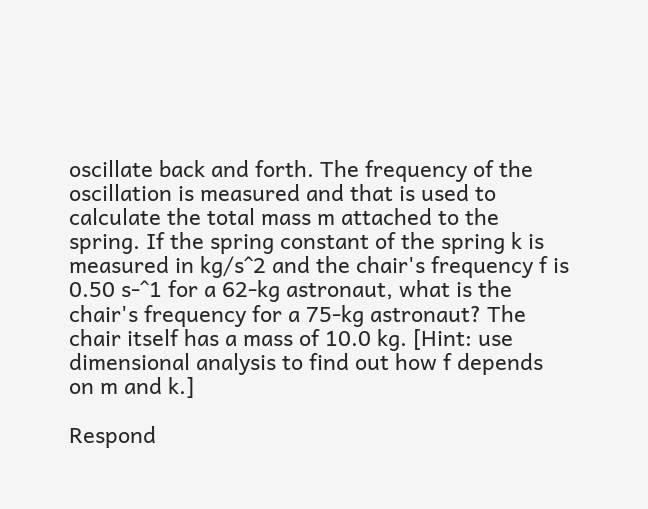oscillate back and forth. The frequency of the oscillation is measured and that is used to calculate the total mass m attached to the spring. If the spring constant of the spring k is measured in kg/s^2 and the chair's frequency f is 0.50 s-^1 for a 62-kg astronaut, what is the chair's frequency for a 75-kg astronaut? The chair itself has a mass of 10.0 kg. [Hint: use dimensional analysis to find out how f depends on m and k.]

Respond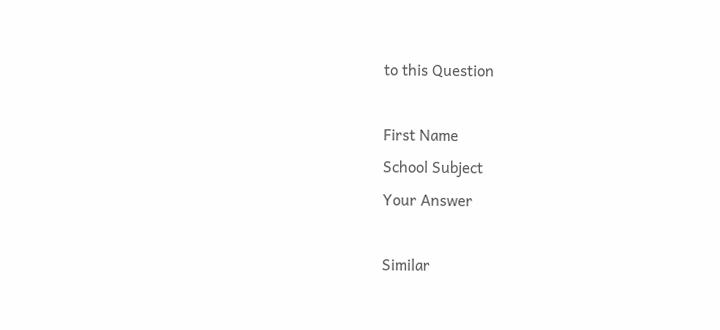to this Question

First Name
School Subject
Your Answer

Similar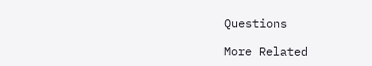Questions

More Related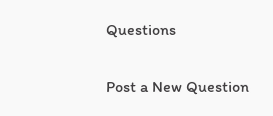Questions

Post a New Question